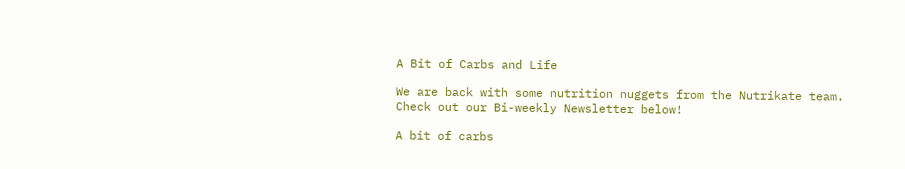A Bit of Carbs and Life

We are back with some nutrition nuggets from the Nutrikate team. Check out our Bi-weekly Newsletter below!

A bit of carbs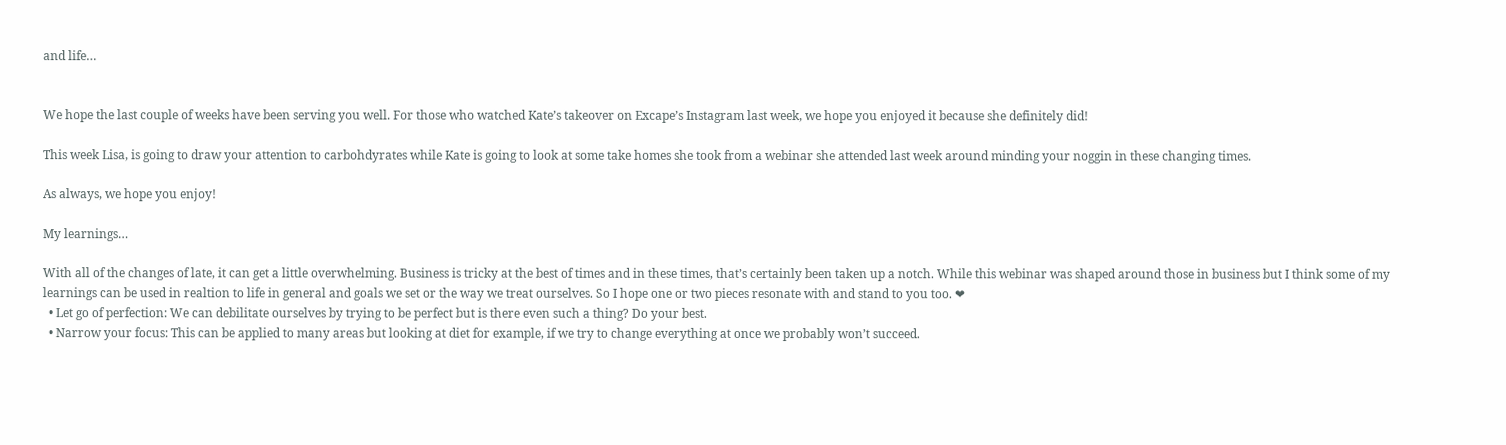and life…


We hope the last couple of weeks have been serving you well. For those who watched Kate’s takeover on Excape’s Instagram last week, we hope you enjoyed it because she definitely did!

This week Lisa, is going to draw your attention to carbohdyrates while Kate is going to look at some take homes she took from a webinar she attended last week around minding your noggin in these changing times.

As always, we hope you enjoy!

My learnings…

With all of the changes of late, it can get a little overwhelming. Business is tricky at the best of times and in these times, that’s certainly been taken up a notch. While this webinar was shaped around those in business but I think some of my learnings can be used in realtion to life in general and goals we set or the way we treat ourselves. So I hope one or two pieces resonate with and stand to you too. ❤
  • Let go of perfection: We can debilitate ourselves by trying to be perfect but is there even such a thing? Do your best.
  • Narrow your focus: This can be applied to many areas but looking at diet for example, if we try to change everything at once we probably won’t succeed.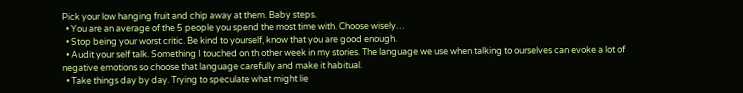Pick your low hanging fruit and chip away at them. Baby steps.
  • You are an average of the 5 people you spend the most time with. Choose wisely…
  • Stop being your worst critic. Be kind to yourself, know that you are good enough.
  • Audit your self talk. Something I touched on th other week in my stories. The language we use when talking to ourselves can evoke a lot of negative emotions so choose that language carefully and make it habitual.
  • Take things day by day. Trying to speculate what might lie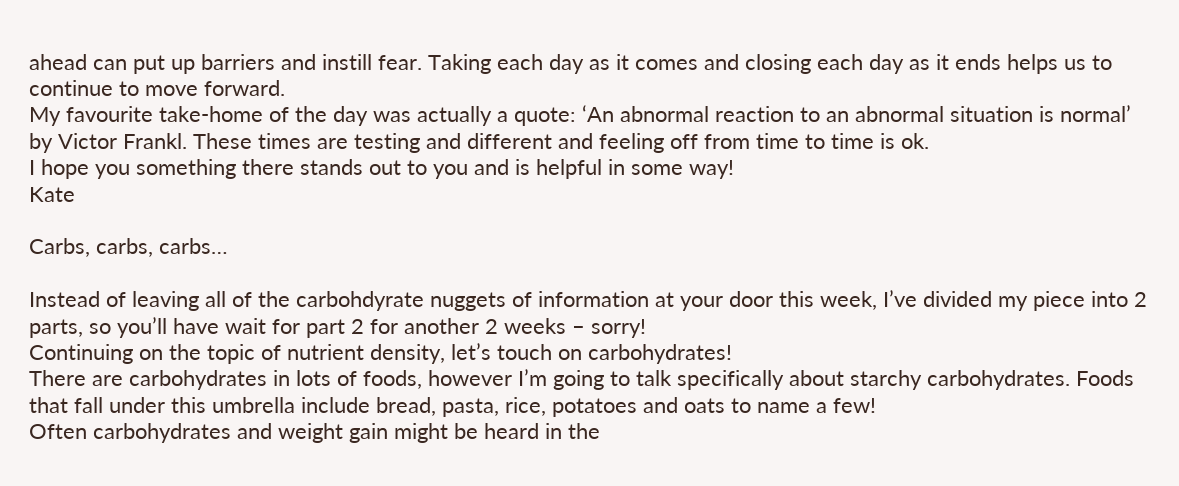ahead can put up barriers and instill fear. Taking each day as it comes and closing each day as it ends helps us to continue to move forward.
My favourite take-home of the day was actually a quote: ‘An abnormal reaction to an abnormal situation is normal’ by Victor Frankl. These times are testing and different and feeling off from time to time is ok.
I hope you something there stands out to you and is helpful in some way!
Kate

Carbs, carbs, carbs…

Instead of leaving all of the carbohdyrate nuggets of information at your door this week, I’ve divided my piece into 2 parts, so you’ll have wait for part 2 for another 2 weeks – sorry!
Continuing on the topic of nutrient density, let’s touch on carbohydrates!
There are carbohydrates in lots of foods, however I’m going to talk specifically about starchy carbohydrates. Foods that fall under this umbrella include bread, pasta, rice, potatoes and oats to name a few!
Often carbohydrates and weight gain might be heard in the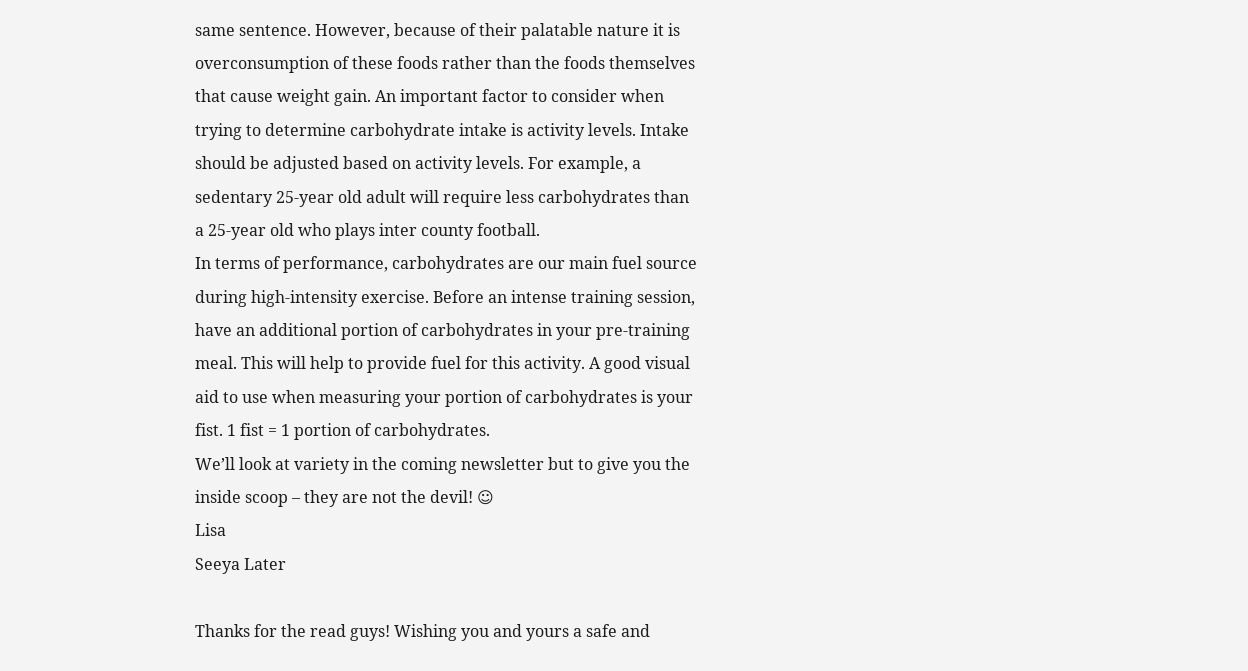same sentence. However, because of their palatable nature it is overconsumption of these foods rather than the foods themselves that cause weight gain. An important factor to consider when trying to determine carbohydrate intake is activity levels. Intake should be adjusted based on activity levels. For example, a sedentary 25-year old adult will require less carbohydrates than a 25-year old who plays inter county football.
In terms of performance, carbohydrates are our main fuel source during high-intensity exercise. Before an intense training session, have an additional portion of carbohydrates in your pre-training meal. This will help to provide fuel for this activity. A good visual aid to use when measuring your portion of carbohydrates is your fist. 1 fist = 1 portion of carbohydrates.
We’ll look at variety in the coming newsletter but to give you the inside scoop – they are not the devil! ☺
Lisa
Seeya Later

Thanks for the read guys! Wishing you and yours a safe and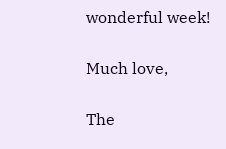wonderful week!

Much love,

The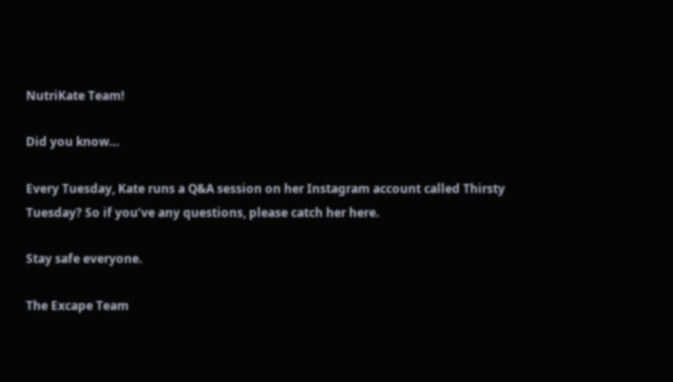NutriKate Team!

Did you know…

Every Tuesday, Kate runs a Q&A session on her Instagram account called Thirsty Tuesday? So if you’ve any questions, please catch her here.

Stay safe everyone.

The Excape Team